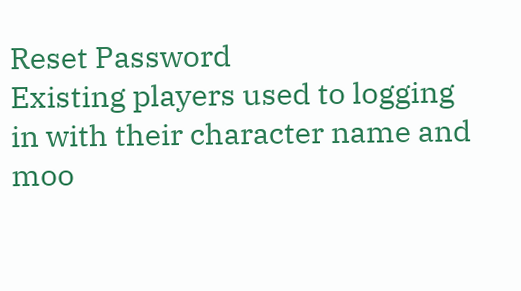Reset Password
Existing players used to logging in with their character name and moo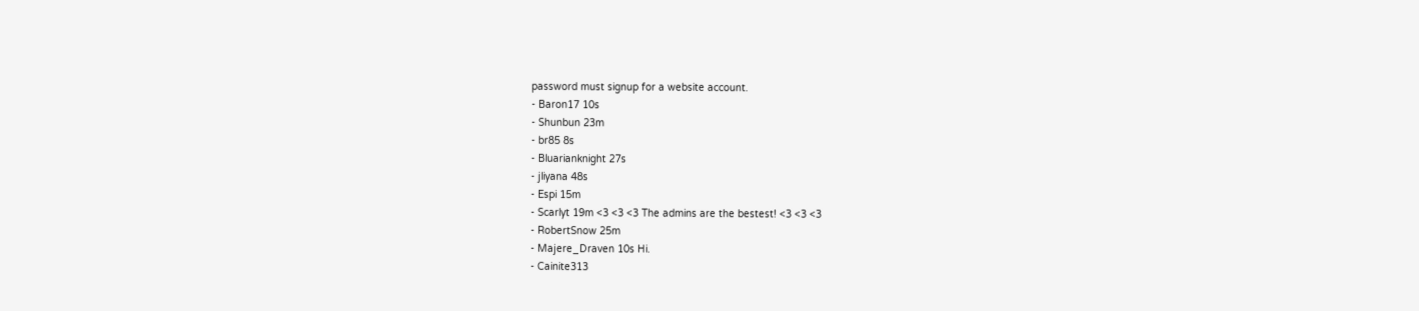password must signup for a website account.
- Baron17 10s
- Shunbun 23m
- br85 8s
- Bluarianknight 27s
- jliyana 48s
- Espi 15m
- Scarlyt 19m <3 <3 <3 The admins are the bestest! <3 <3 <3
- RobertSnow 25m
- Majere_Draven 10s Hi.
- Cainite313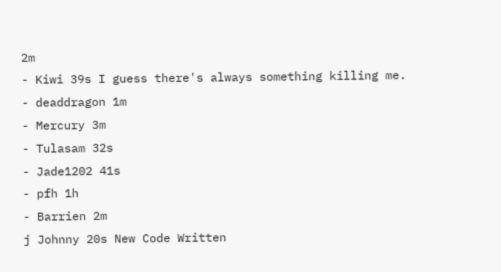2m
- Kiwi 39s I guess there's always something killing me.
- deaddragon 1m
- Mercury 3m
- Tulasam 32s
- Jade1202 41s
- pfh 1h
- Barrien 2m
j Johnny 20s New Code Written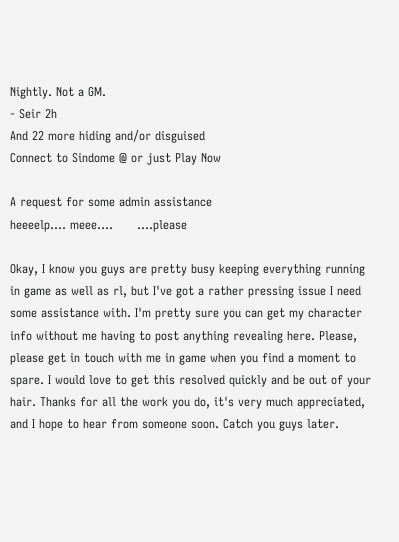Nightly. Not a GM.
- Seir 2h
And 22 more hiding and/or disguised
Connect to Sindome @ or just Play Now

A request for some admin assistance
heeeelp.... meee....      ....please

Okay, I know you guys are pretty busy keeping everything running in game as well as rl, but I've got a rather pressing issue I need some assistance with. I'm pretty sure you can get my character info without me having to post anything revealing here. Please, please get in touch with me in game when you find a moment to spare. I would love to get this resolved quickly and be out of your hair. Thanks for all the work you do, it's very much appreciated, and I hope to hear from someone soon. Catch you guys later.